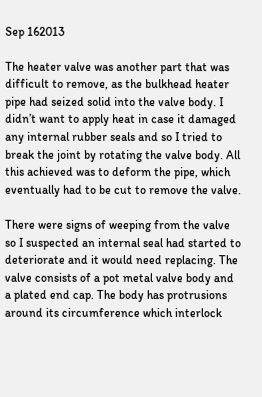Sep 162013

The heater valve was another part that was difficult to remove, as the bulkhead heater pipe had seized solid into the valve body. I didn’t want to apply heat in case it damaged any internal rubber seals and so I tried to break the joint by rotating the valve body. All this achieved was to deform the pipe, which eventually had to be cut to remove the valve.

There were signs of weeping from the valve so I suspected an internal seal had started to deteriorate and it would need replacing. The valve consists of a pot metal valve body and a plated end cap. The body has protrusions around its circumference which interlock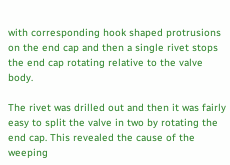with corresponding hook shaped protrusions on the end cap and then a single rivet stops the end cap rotating relative to the valve body.

The rivet was drilled out and then it was fairly easy to split the valve in two by rotating the end cap. This revealed the cause of the weeping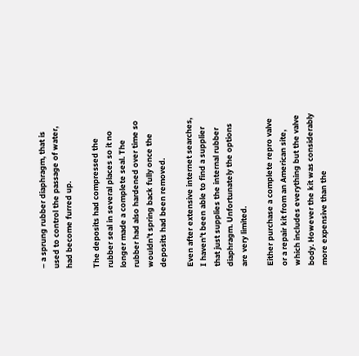– a sprung rubber diaphragm, that is used to control the passage of water, had become furred up.

The deposits had compressed the rubber seal in several places so it no longer made a complete seal. The rubber had also hardened over time so wouldn’t spring back fully once the deposits had been removed.

Even after extensive internet searches, I haven’t been able to find a supplier that just supplies the internal rubber diaphragm. Unfortunately the options are very limited.

Either purchase a complete repro valve or a repair kit from an American site, which includes everything but the valve body. However the kit was considerably more expensive than the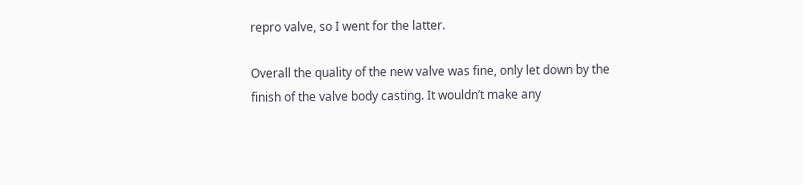repro valve, so I went for the latter.

Overall the quality of the new valve was fine, only let down by the finish of the valve body casting. It wouldn’t make any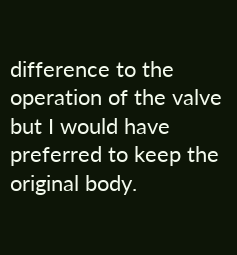difference to the operation of the valve but I would have preferred to keep the original body.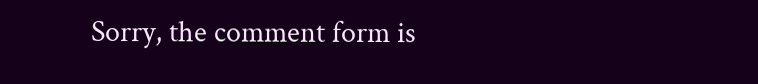Sorry, the comment form is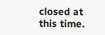closed at this time.